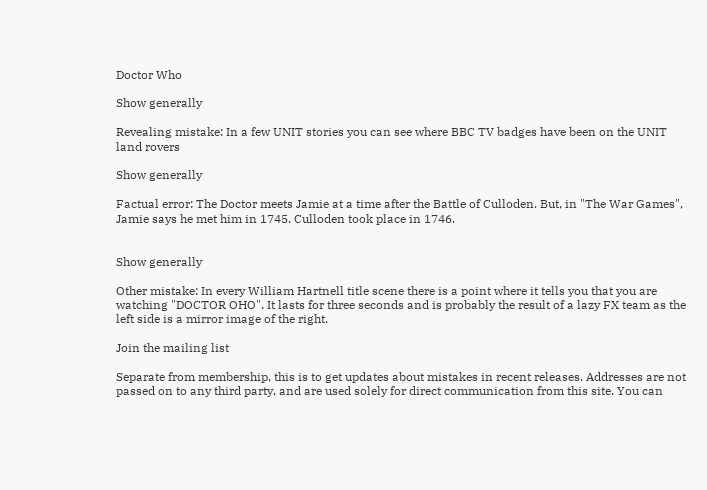Doctor Who

Show generally

Revealing mistake: In a few UNIT stories you can see where BBC TV badges have been on the UNIT land rovers

Show generally

Factual error: The Doctor meets Jamie at a time after the Battle of Culloden. But, in "The War Games", Jamie says he met him in 1745. Culloden took place in 1746.


Show generally

Other mistake: In every William Hartnell title scene there is a point where it tells you that you are watching "DOCTOR OHO". It lasts for three seconds and is probably the result of a lazy FX team as the left side is a mirror image of the right.

Join the mailing list

Separate from membership, this is to get updates about mistakes in recent releases. Addresses are not passed on to any third party, and are used solely for direct communication from this site. You can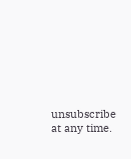unsubscribe at any time.